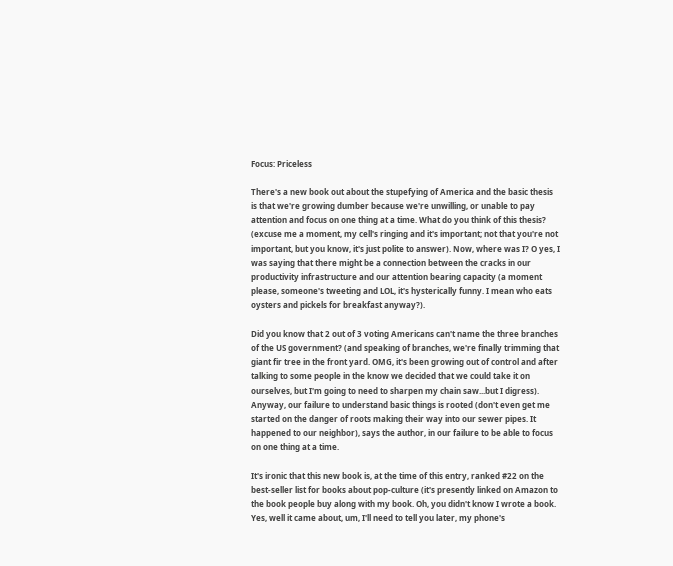Focus: Priceless

There's a new book out about the stupefying of America and the basic thesis is that we're growing dumber because we're unwilling, or unable to pay attention and focus on one thing at a time. What do you think of this thesis? (excuse me a moment, my cell's ringing and it's important; not that you're not important, but you know, it's just polite to answer). Now, where was I? O yes, I was saying that there might be a connection between the cracks in our productivity infrastructure and our attention bearing capacity (a moment please, someone's tweeting and LOL, it's hysterically funny. I mean who eats oysters and pickels for breakfast anyway?).

Did you know that 2 out of 3 voting Americans can't name the three branches of the US government? (and speaking of branches, we're finally trimming that giant fir tree in the front yard. OMG, it's been growing out of control and after talking to some people in the know we decided that we could take it on ourselves, but I'm going to need to sharpen my chain saw...but I digress). Anyway, our failure to understand basic things is rooted (don't even get me started on the danger of roots making their way into our sewer pipes. It happened to our neighbor), says the author, in our failure to be able to focus on one thing at a time.

It's ironic that this new book is, at the time of this entry, ranked #22 on the best-seller list for books about pop-culture (it's presently linked on Amazon to the book people buy along with my book. Oh, you didn't know I wrote a book. Yes, well it came about, um, I'll need to tell you later, my phone's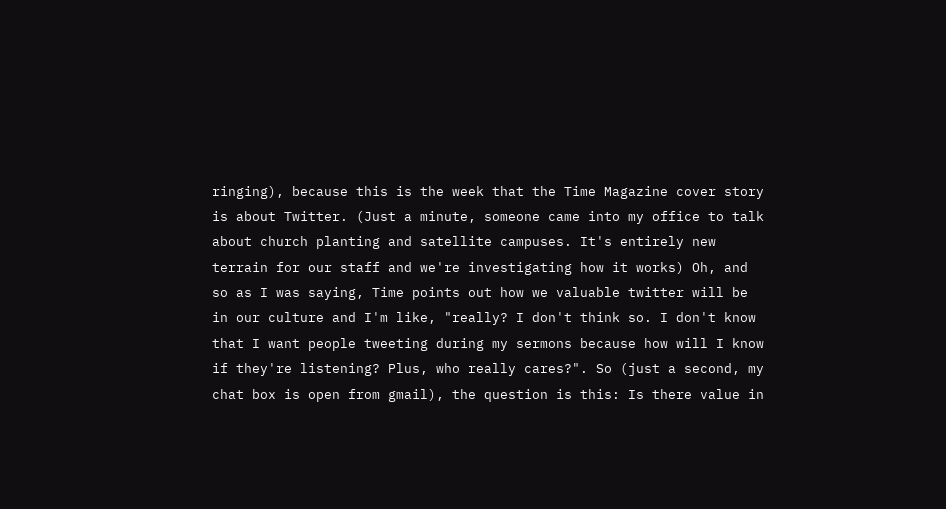ringing), because this is the week that the Time Magazine cover story is about Twitter. (Just a minute, someone came into my office to talk about church planting and satellite campuses. It's entirely new terrain for our staff and we're investigating how it works) Oh, and so as I was saying, Time points out how we valuable twitter will be in our culture and I'm like, "really? I don't think so. I don't know that I want people tweeting during my sermons because how will I know if they're listening? Plus, who really cares?". So (just a second, my chat box is open from gmail), the question is this: Is there value in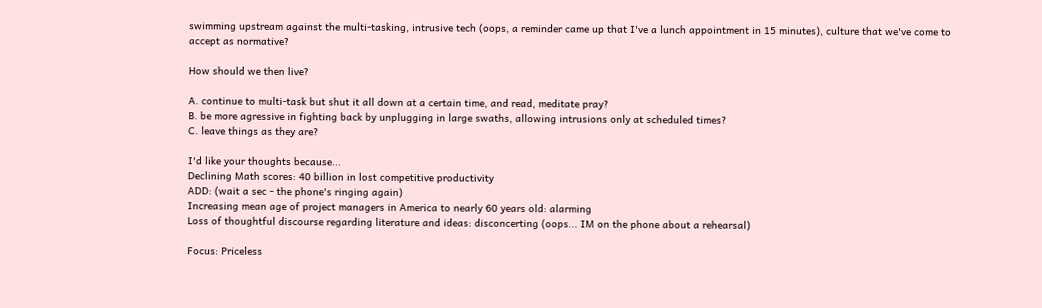swimming upstream against the multi-tasking, intrusive tech (oops, a reminder came up that I've a lunch appointment in 15 minutes), culture that we've come to accept as normative?

How should we then live?

A. continue to multi-task but shut it all down at a certain time, and read, meditate pray?
B. be more agressive in fighting back by unplugging in large swaths, allowing intrusions only at scheduled times?
C. leave things as they are?

I'd like your thoughts because...
Declining Math scores: 40 billion in lost competitive productivity
ADD: (wait a sec - the phone's ringing again)
Increasing mean age of project managers in America to nearly 60 years old: alarming
Loss of thoughtful discourse regarding literature and ideas: disconcerting (oops... IM on the phone about a rehearsal)

Focus: Priceless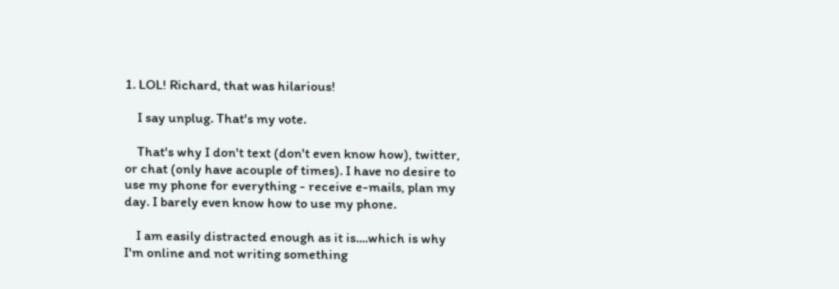1. LOL! Richard, that was hilarious!

    I say unplug. That's my vote.

    That's why I don't text (don't even know how), twitter, or chat (only have acouple of times). I have no desire to use my phone for everything - receive e-mails, plan my day. I barely even know how to use my phone.

    I am easily distracted enough as it is....which is why I'm online and not writing something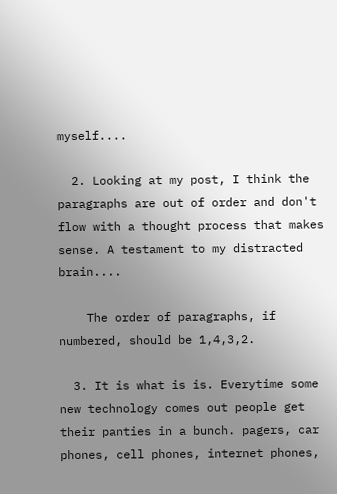myself....

  2. Looking at my post, I think the paragraphs are out of order and don't flow with a thought process that makes sense. A testament to my distracted brain....

    The order of paragraphs, if numbered, should be 1,4,3,2.

  3. It is what is is. Everytime some new technology comes out people get their panties in a bunch. pagers, car phones, cell phones, internet phones,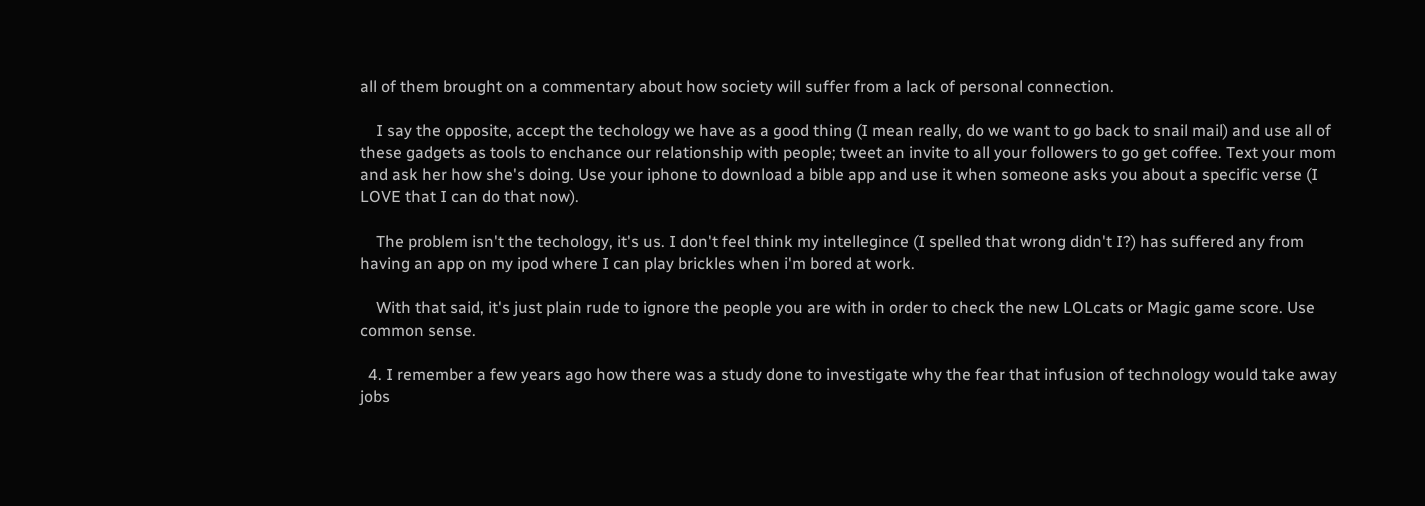all of them brought on a commentary about how society will suffer from a lack of personal connection.

    I say the opposite, accept the techology we have as a good thing (I mean really, do we want to go back to snail mail) and use all of these gadgets as tools to enchance our relationship with people; tweet an invite to all your followers to go get coffee. Text your mom and ask her how she's doing. Use your iphone to download a bible app and use it when someone asks you about a specific verse (I LOVE that I can do that now).

    The problem isn't the techology, it's us. I don't feel think my intellegince (I spelled that wrong didn't I?) has suffered any from having an app on my ipod where I can play brickles when i'm bored at work.

    With that said, it's just plain rude to ignore the people you are with in order to check the new LOLcats or Magic game score. Use common sense.

  4. I remember a few years ago how there was a study done to investigate why the fear that infusion of technology would take away jobs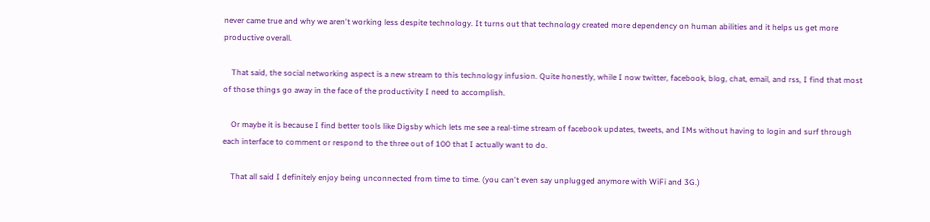never came true and why we aren't working less despite technology. It turns out that technology created more dependency on human abilities and it helps us get more productive overall.

    That said, the social networking aspect is a new stream to this technology infusion. Quite honestly, while I now twitter, facebook, blog, chat, email, and rss, I find that most of those things go away in the face of the productivity I need to accomplish.

    Or maybe it is because I find better tools like Digsby which lets me see a real-time stream of facebook updates, tweets, and IMs without having to login and surf through each interface to comment or respond to the three out of 100 that I actually want to do.

    That all said I definitely enjoy being unconnected from time to time. (you can't even say unplugged anymore with WiFi and 3G.)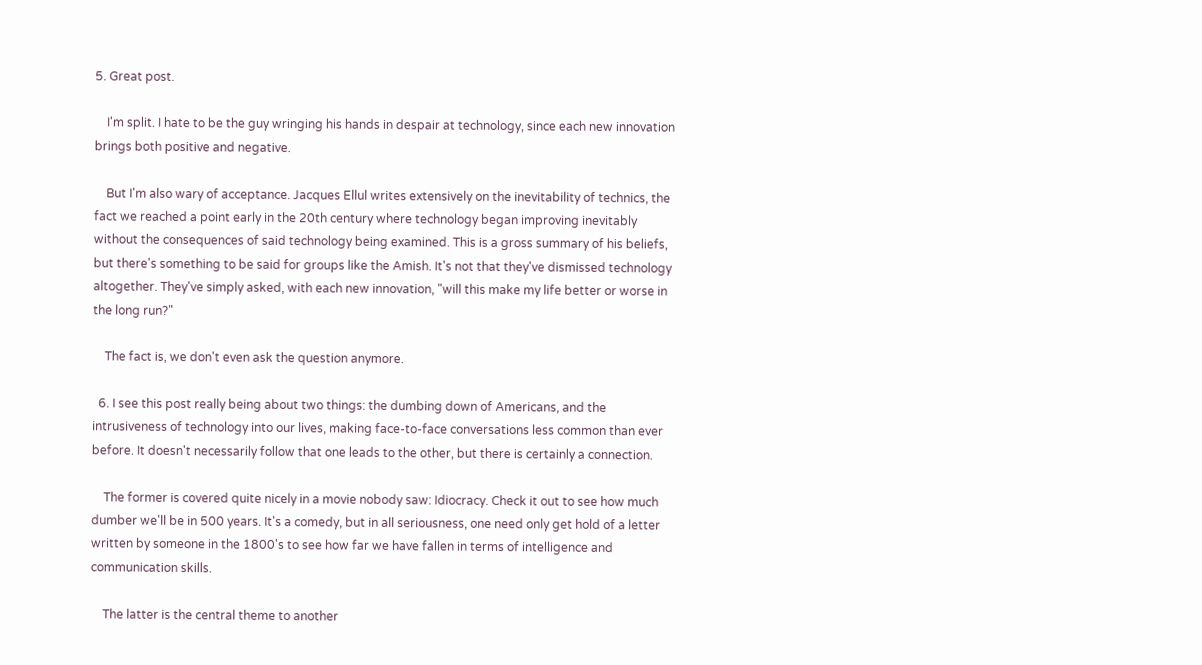5. Great post.

    I'm split. I hate to be the guy wringing his hands in despair at technology, since each new innovation brings both positive and negative.

    But I'm also wary of acceptance. Jacques Ellul writes extensively on the inevitability of technics, the fact we reached a point early in the 20th century where technology began improving inevitably without the consequences of said technology being examined. This is a gross summary of his beliefs, but there's something to be said for groups like the Amish. It's not that they've dismissed technology altogether. They've simply asked, with each new innovation, "will this make my life better or worse in the long run?"

    The fact is, we don't even ask the question anymore.

  6. I see this post really being about two things: the dumbing down of Americans, and the intrusiveness of technology into our lives, making face-to-face conversations less common than ever before. It doesn't necessarily follow that one leads to the other, but there is certainly a connection.

    The former is covered quite nicely in a movie nobody saw: Idiocracy. Check it out to see how much dumber we'll be in 500 years. It's a comedy, but in all seriousness, one need only get hold of a letter written by someone in the 1800's to see how far we have fallen in terms of intelligence and communication skills.

    The latter is the central theme to another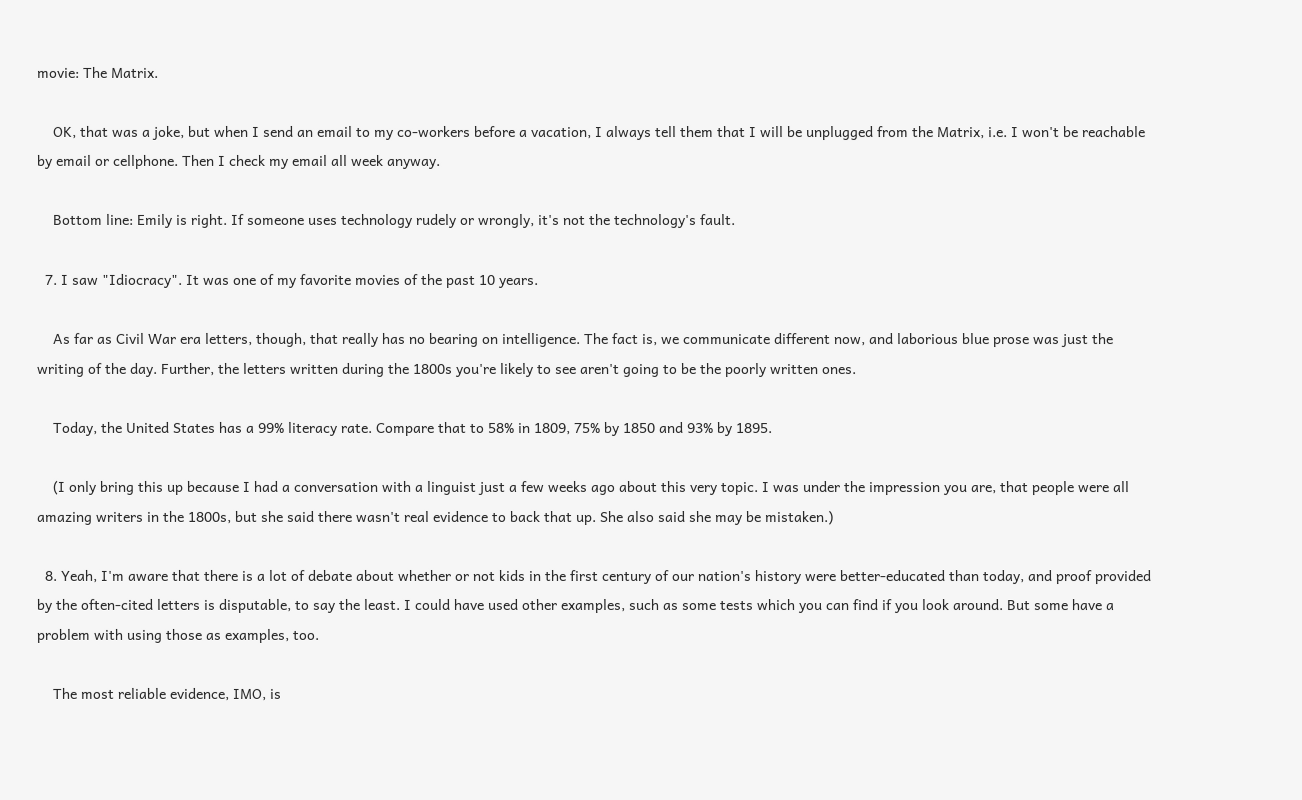movie: The Matrix.

    OK, that was a joke, but when I send an email to my co-workers before a vacation, I always tell them that I will be unplugged from the Matrix, i.e. I won't be reachable by email or cellphone. Then I check my email all week anyway.

    Bottom line: Emily is right. If someone uses technology rudely or wrongly, it's not the technology's fault.

  7. I saw "Idiocracy". It was one of my favorite movies of the past 10 years.

    As far as Civil War era letters, though, that really has no bearing on intelligence. The fact is, we communicate different now, and laborious blue prose was just the writing of the day. Further, the letters written during the 1800s you're likely to see aren't going to be the poorly written ones.

    Today, the United States has a 99% literacy rate. Compare that to 58% in 1809, 75% by 1850 and 93% by 1895.

    (I only bring this up because I had a conversation with a linguist just a few weeks ago about this very topic. I was under the impression you are, that people were all amazing writers in the 1800s, but she said there wasn't real evidence to back that up. She also said she may be mistaken.)

  8. Yeah, I'm aware that there is a lot of debate about whether or not kids in the first century of our nation's history were better-educated than today, and proof provided by the often-cited letters is disputable, to say the least. I could have used other examples, such as some tests which you can find if you look around. But some have a problem with using those as examples, too.

    The most reliable evidence, IMO, is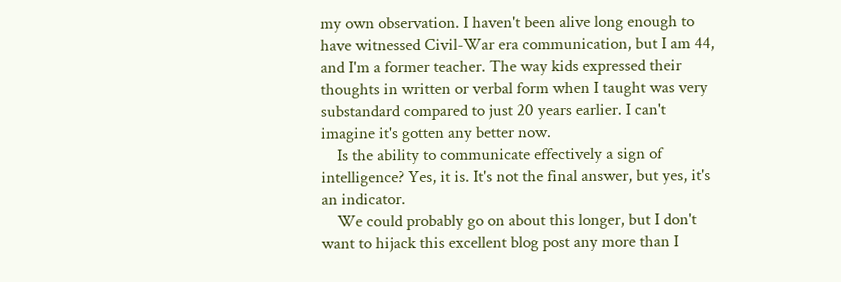my own observation. I haven't been alive long enough to have witnessed Civil-War era communication, but I am 44, and I'm a former teacher. The way kids expressed their thoughts in written or verbal form when I taught was very substandard compared to just 20 years earlier. I can't imagine it's gotten any better now.
    Is the ability to communicate effectively a sign of intelligence? Yes, it is. It's not the final answer, but yes, it's an indicator.
    We could probably go on about this longer, but I don't want to hijack this excellent blog post any more than I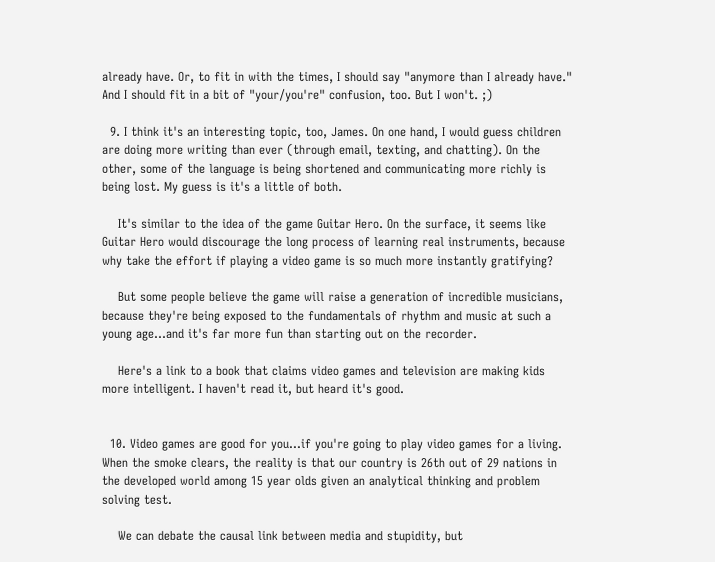already have. Or, to fit in with the times, I should say "anymore than I already have." And I should fit in a bit of "your/you're" confusion, too. But I won't. ;)

  9. I think it's an interesting topic, too, James. On one hand, I would guess children are doing more writing than ever (through email, texting, and chatting). On the other, some of the language is being shortened and communicating more richly is being lost. My guess is it's a little of both.

    It's similar to the idea of the game Guitar Hero. On the surface, it seems like Guitar Hero would discourage the long process of learning real instruments, because why take the effort if playing a video game is so much more instantly gratifying?

    But some people believe the game will raise a generation of incredible musicians, because they're being exposed to the fundamentals of rhythm and music at such a young age...and it's far more fun than starting out on the recorder.

    Here's a link to a book that claims video games and television are making kids more intelligent. I haven't read it, but heard it's good.


  10. Video games are good for you...if you're going to play video games for a living. When the smoke clears, the reality is that our country is 26th out of 29 nations in the developed world among 15 year olds given an analytical thinking and problem solving test.

    We can debate the causal link between media and stupidity, but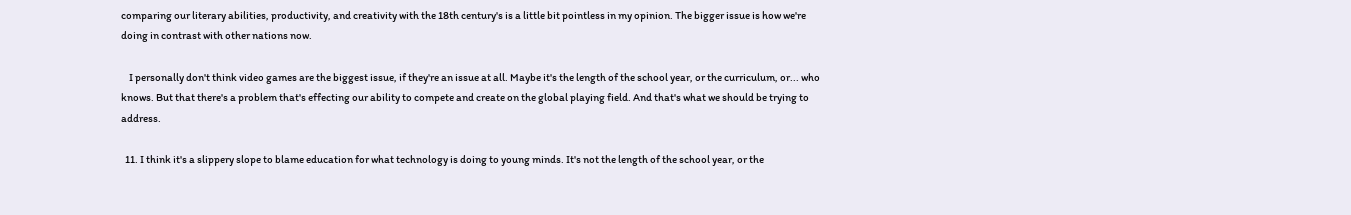comparing our literary abilities, productivity, and creativity with the 18th century's is a little bit pointless in my opinion. The bigger issue is how we're doing in contrast with other nations now.

    I personally don't think video games are the biggest issue, if they're an issue at all. Maybe it's the length of the school year, or the curriculum, or... who knows. But that there's a problem that's effecting our ability to compete and create on the global playing field. And that's what we should be trying to address.

  11. I think it's a slippery slope to blame education for what technology is doing to young minds. It's not the length of the school year, or the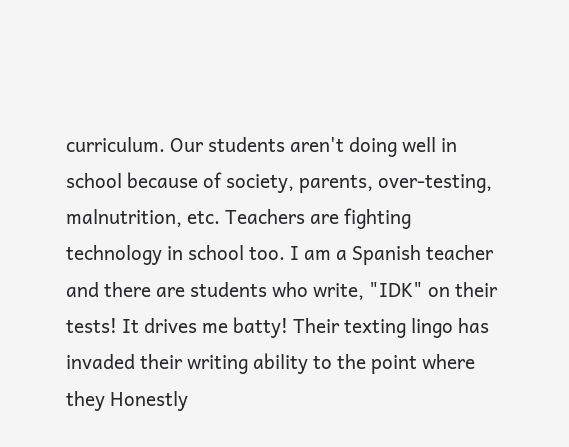curriculum. Our students aren't doing well in school because of society, parents, over-testing, malnutrition, etc. Teachers are fighting technology in school too. I am a Spanish teacher and there are students who write, "IDK" on their tests! It drives me batty! Their texting lingo has invaded their writing ability to the point where they Honestly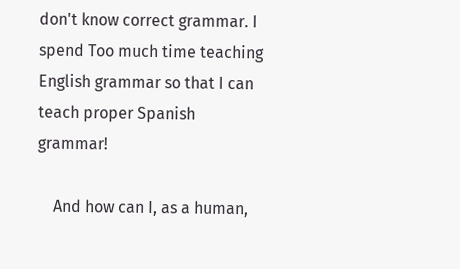don't know correct grammar. I spend Too much time teaching English grammar so that I can teach proper Spanish grammar!

    And how can I, as a human,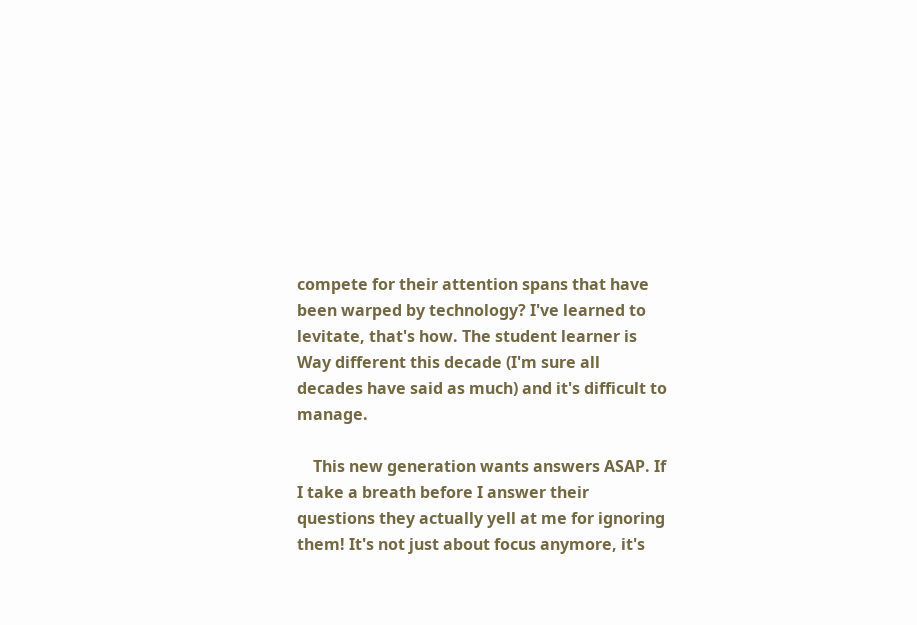compete for their attention spans that have been warped by technology? I've learned to levitate, that's how. The student learner is Way different this decade (I'm sure all decades have said as much) and it's difficult to manage.

    This new generation wants answers ASAP. If I take a breath before I answer their questions they actually yell at me for ignoring them! It's not just about focus anymore, it's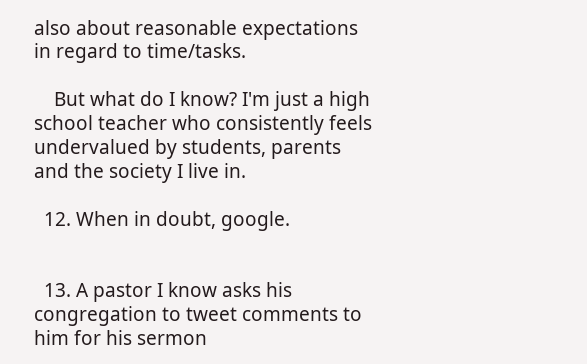also about reasonable expectations in regard to time/tasks.

    But what do I know? I'm just a high school teacher who consistently feels undervalued by students, parents and the society I live in.

  12. When in doubt, google.


  13. A pastor I know asks his congregation to tweet comments to him for his sermon